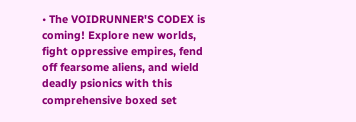• The VOIDRUNNER'S CODEX is coming! Explore new worlds, fight oppressive empires, fend off fearsome aliens, and wield deadly psionics with this comprehensive boxed set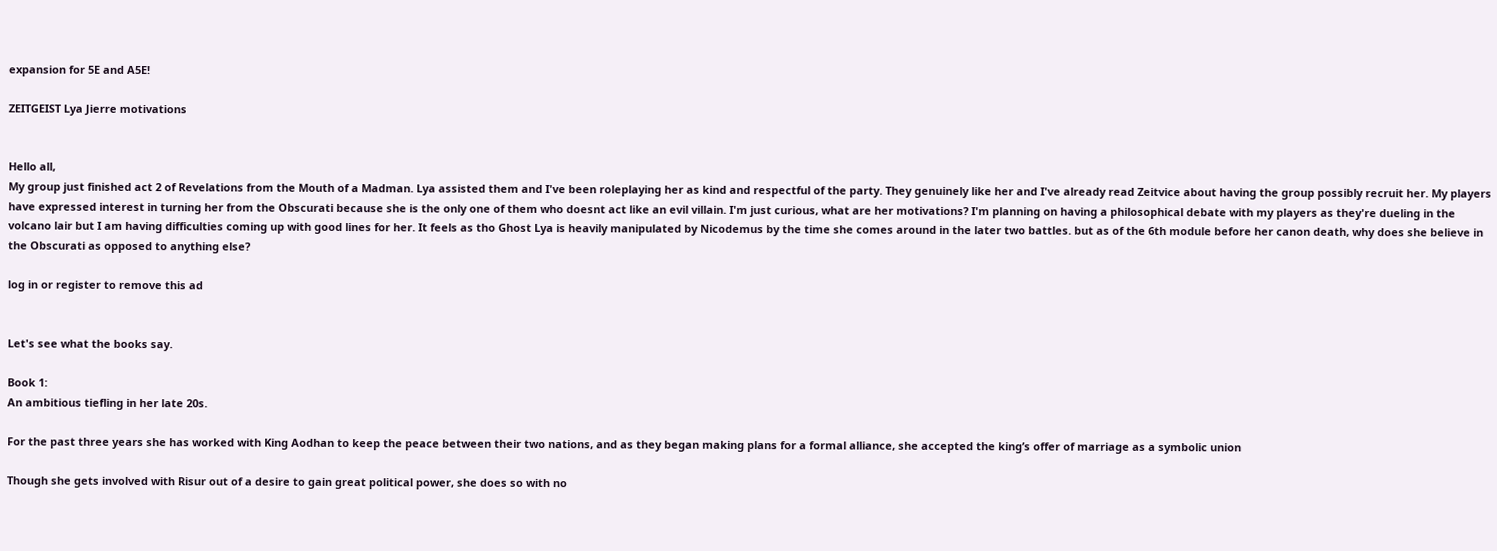expansion for 5E and A5E!

ZEITGEIST Lya Jierre motivations


Hello all,
My group just finished act 2 of Revelations from the Mouth of a Madman. Lya assisted them and I've been roleplaying her as kind and respectful of the party. They genuinely like her and I've already read Zeitvice about having the group possibly recruit her. My players have expressed interest in turning her from the Obscurati because she is the only one of them who doesnt act like an evil villain. I'm just curious, what are her motivations? I'm planning on having a philosophical debate with my players as they're dueling in the volcano lair but I am having difficulties coming up with good lines for her. It feels as tho Ghost Lya is heavily manipulated by Nicodemus by the time she comes around in the later two battles. but as of the 6th module before her canon death, why does she believe in the Obscurati as opposed to anything else?

log in or register to remove this ad


Let's see what the books say.

Book 1:
An ambitious tiefling in her late 20s.

For the past three years she has worked with King Aodhan to keep the peace between their two nations, and as they began making plans for a formal alliance, she accepted the king’s offer of marriage as a symbolic union

Though she gets involved with Risur out of a desire to gain great political power, she does so with no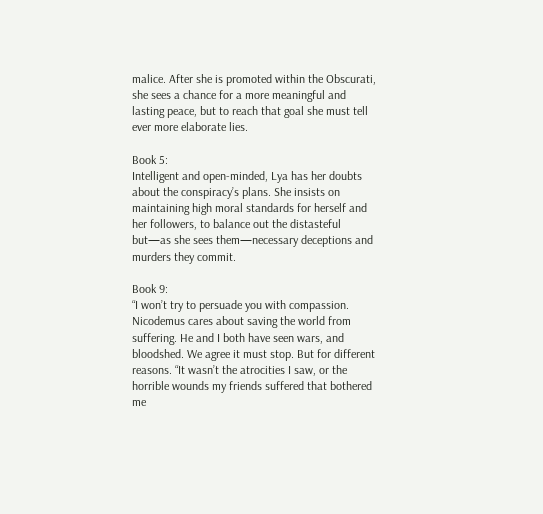malice. After she is promoted within the Obscurati, she sees a chance for a more meaningful and lasting peace, but to reach that goal she must tell ever more elaborate lies.

Book 5:
Intelligent and open-minded, Lya has her doubts about the conspiracy’s plans. She insists on maintaining high moral standards for herself and her followers, to balance out the distasteful but—as she sees them—necessary deceptions and murders they commit.

Book 9:
“I won’t try to persuade you with compassion. Nicodemus cares about saving the world from suffering. He and I both have seen wars, and bloodshed. We agree it must stop. But for different reasons. “It wasn’t the atrocities I saw, or the horrible wounds my friends suffered that bothered me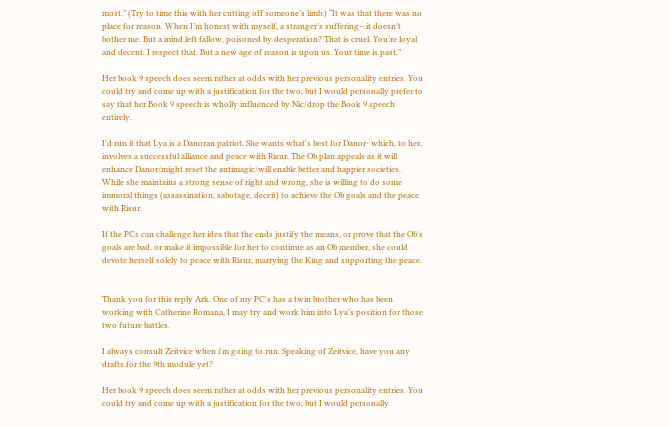most.” (Try to time this with her cutting off someone’s limb.) “It was that there was no place for reason. When I’m honest with myself, a stranger’s suffering—it doesn’t bother me. But a mind left fallow, poisoned by desperation? That is cruel. You’re loyal and decent. I respect that. But a new age of reason is upon us. Your time is past.”

Her book 9 speech does seem rather at odds with her previous personality entries. You could try and come up with a justification for the two, but I would personally prefer to say that her Book 9 speech is wholly influenced by Nic/drop the Book 9 speech entirely.

I'd run it that Lya is a Danoran patriot. She wants what's best for Danor- which, to her, involves a successful alliance and peace with Risur. The Ob plan appeals as it will enhance Danor/might reset the antimagic/will enable better and happier societies. While she maintains a strong sense of right and wrong, she is willing to do some immoral things (assassination, sabotage, deceit) to achieve the Ob goals and the peace with Risur.

If the PCs can challenge her idea that the ends justify the means, or prove that the Ob's goals are bad, or make it impossible for her to continue as an Ob member, she could devote herself solely to peace with Risur, marrying the King and supporting the peace.


Thank you for this reply Ark. One of my PC's has a twin brother who has been working with Catherine Romana, I may try and work him into Lya's position for those two future battles.

I always consult Zeitvice when i'm going to run. Speaking of Zeitvice, have you any drafts for the 9th module yet?

Her book 9 speech does seem rather at odds with her previous personality entries. You could try and come up with a justification for the two, but I would personally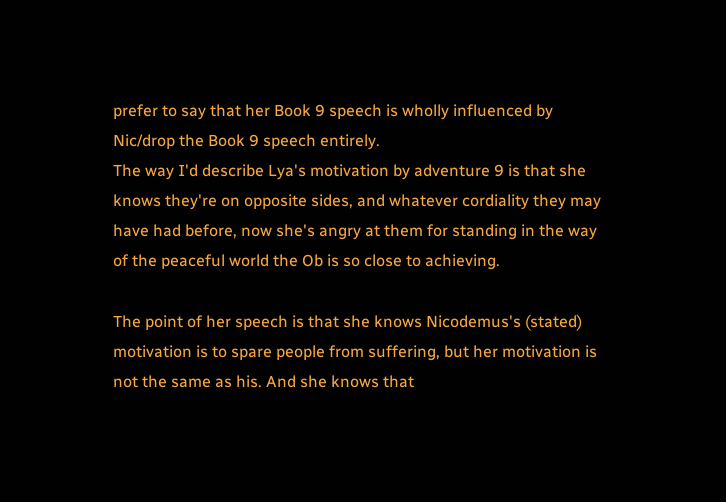prefer to say that her Book 9 speech is wholly influenced by Nic/drop the Book 9 speech entirely.
The way I'd describe Lya's motivation by adventure 9 is that she knows they're on opposite sides, and whatever cordiality they may have had before, now she's angry at them for standing in the way of the peaceful world the Ob is so close to achieving.

The point of her speech is that she knows Nicodemus's (stated) motivation is to spare people from suffering, but her motivation is not the same as his. And she knows that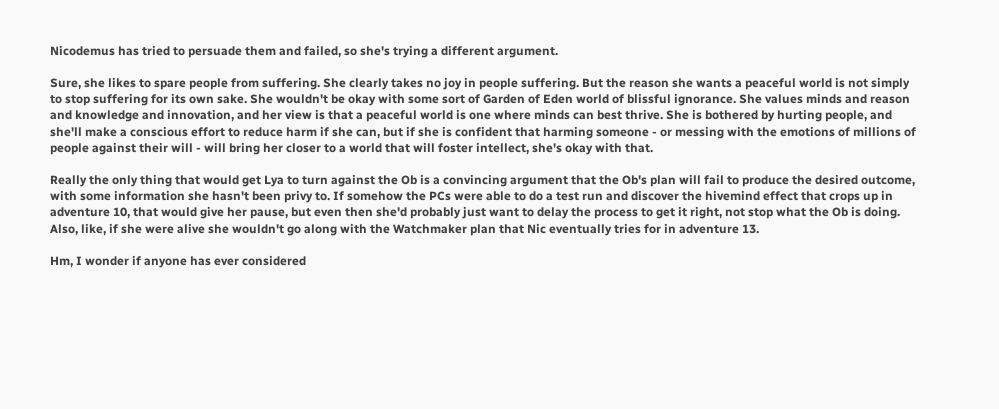Nicodemus has tried to persuade them and failed, so she's trying a different argument.

Sure, she likes to spare people from suffering. She clearly takes no joy in people suffering. But the reason she wants a peaceful world is not simply to stop suffering for its own sake. She wouldn't be okay with some sort of Garden of Eden world of blissful ignorance. She values minds and reason and knowledge and innovation, and her view is that a peaceful world is one where minds can best thrive. She is bothered by hurting people, and she'll make a conscious effort to reduce harm if she can, but if she is confident that harming someone - or messing with the emotions of millions of people against their will - will bring her closer to a world that will foster intellect, she's okay with that.

Really the only thing that would get Lya to turn against the Ob is a convincing argument that the Ob's plan will fail to produce the desired outcome, with some information she hasn't been privy to. If somehow the PCs were able to do a test run and discover the hivemind effect that crops up in adventure 10, that would give her pause, but even then she'd probably just want to delay the process to get it right, not stop what the Ob is doing. Also, like, if she were alive she wouldn't go along with the Watchmaker plan that Nic eventually tries for in adventure 13.

Hm, I wonder if anyone has ever considered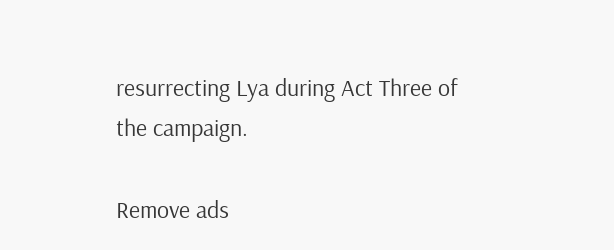resurrecting Lya during Act Three of the campaign.

Remove ads